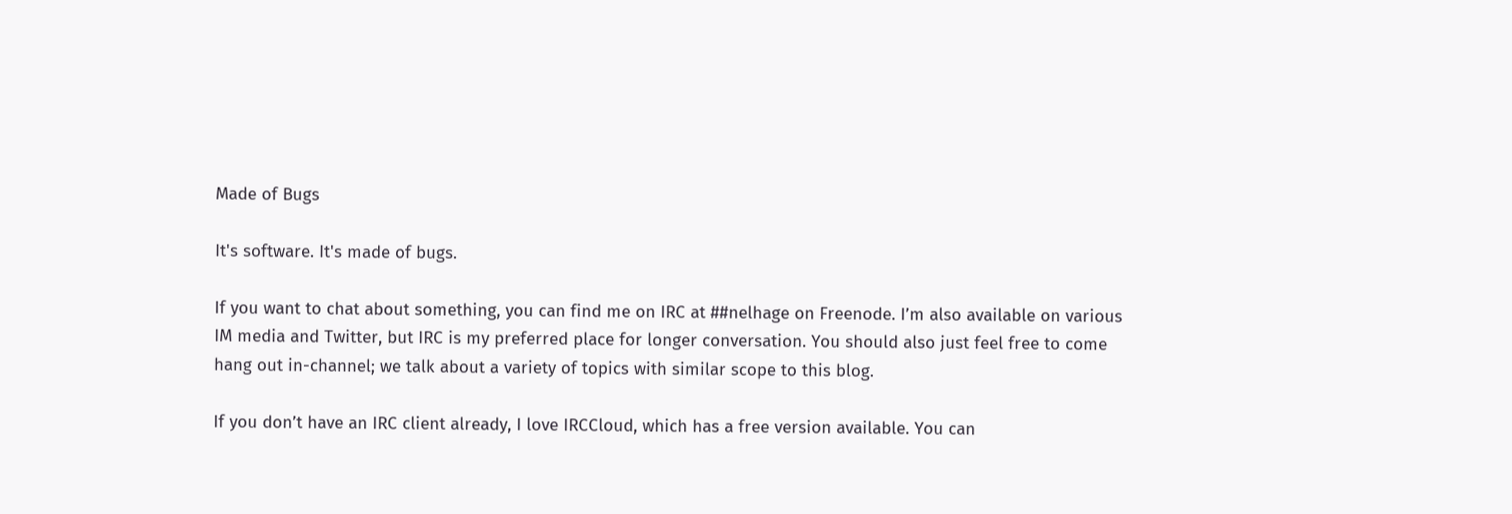Made of Bugs

It's software. It's made of bugs.

If you want to chat about something, you can find me on IRC at ##nelhage on Freenode. I’m also available on various IM media and Twitter, but IRC is my preferred place for longer conversation. You should also just feel free to come hang out in-channel; we talk about a variety of topics with similar scope to this blog.

If you don’t have an IRC client already, I love IRCCloud, which has a free version available. You can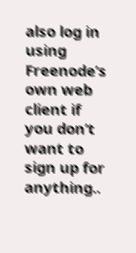also log in using Freenode’s own web client if you don’t want to sign up for anything..